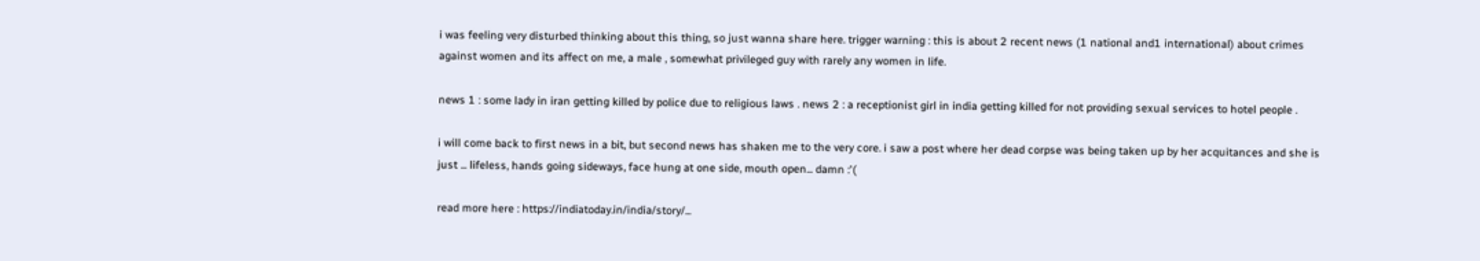i was feeling very disturbed thinking about this thing, so just wanna share here. trigger warning : this is about 2 recent news (1 national and1 international) about crimes against women and its affect on me, a male , somewhat privileged guy with rarely any women in life.

news 1 : some lady in iran getting killed by police due to religious laws . news 2 : a receptionist girl in india getting killed for not providing sexual services to hotel people .

i will come back to first news in a bit, but second news has shaken me to the very core. i saw a post where her dead corpse was being taken up by her acquitances and she is just ... lifeless, hands going sideways, face hung at one side, mouth open... damn :'(

read more here : https://indiatoday.in/india/story/...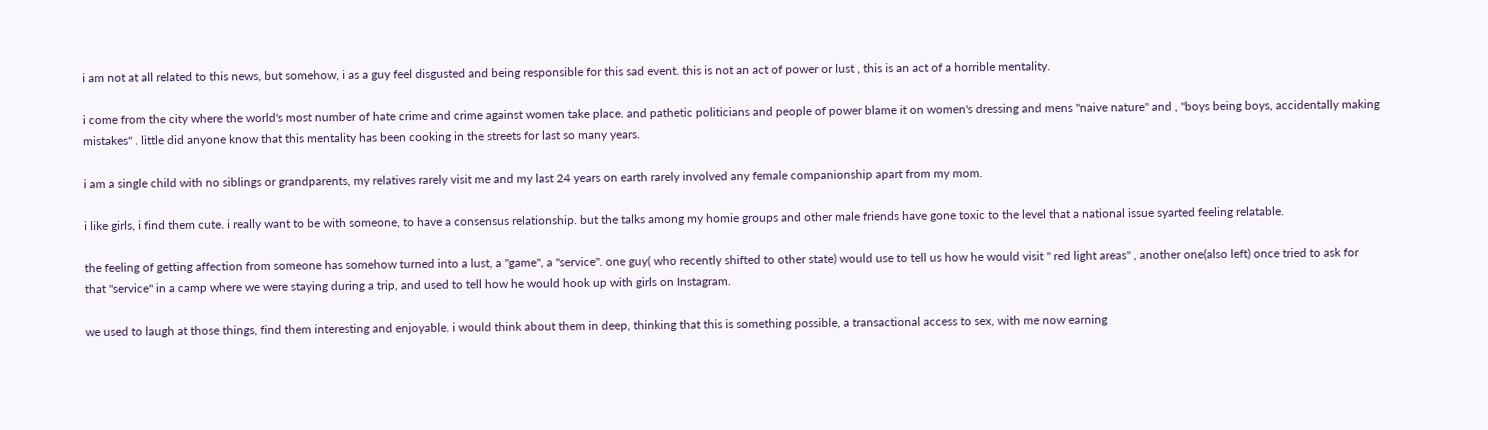i am not at all related to this news, but somehow, i as a guy feel disgusted and being responsible for this sad event. this is not an act of power or lust , this is an act of a horrible mentality.

i come from the city where the world's most number of hate crime and crime against women take place. and pathetic politicians and people of power blame it on women's dressing and mens "naive nature" and , "boys being boys, accidentally making mistakes" . little did anyone know that this mentality has been cooking in the streets for last so many years.

i am a single child with no siblings or grandparents, my relatives rarely visit me and my last 24 years on earth rarely involved any female companionship apart from my mom.

i like girls, i find them cute. i really want to be with someone, to have a consensus relationship. but the talks among my homie groups and other male friends have gone toxic to the level that a national issue syarted feeling relatable.

the feeling of getting affection from someone has somehow turned into a lust, a "game", a "service". one guy( who recently shifted to other state) would use to tell us how he would visit " red light areas" , another one(also left) once tried to ask for that "service" in a camp where we were staying during a trip, and used to tell how he would hook up with girls on Instagram.

we used to laugh at those things, find them interesting and enjoyable. i would think about them in deep, thinking that this is something possible, a transactional access to sex, with me now earning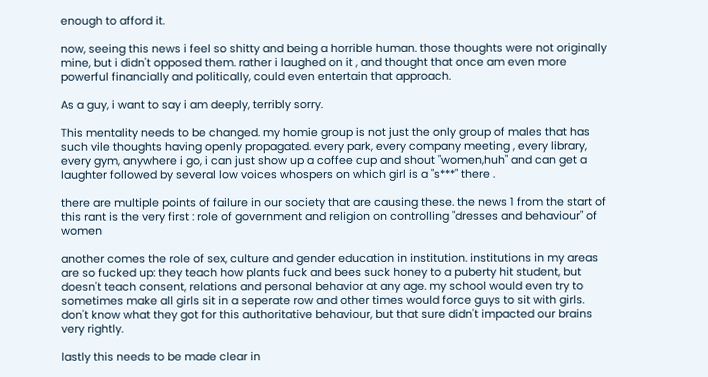enough to afford it.

now, seeing this news i feel so shitty and being a horrible human. those thoughts were not originally mine, but i didn't opposed them. rather i laughed on it , and thought that once am even more powerful financially and politically, could even entertain that approach.

As a guy, i want to say i am deeply, terribly sorry.

This mentality needs to be changed. my homie group is not just the only group of males that has such vile thoughts having openly propagated. every park, every company meeting , every library, every gym, anywhere i go, i can just show up a coffee cup and shout "women,huh" and can get a laughter followed by several low voices whospers on which girl is a "s***" there .

there are multiple points of failure in our society that are causing these. the news 1 from the start of this rant is the very first : role of government and religion on controlling "dresses and behaviour" of women

another comes the role of sex, culture and gender education in institution. institutions in my areas are so fucked up: they teach how plants fuck and bees suck honey to a puberty hit student, but doesn't teach consent, relations and personal behavior at any age. my school would even try to sometimes make all girls sit in a seperate row and other times would force guys to sit with girls. don't know what they got for this authoritative behaviour, but that sure didn't impacted our brains very rightly.

lastly this needs to be made clear in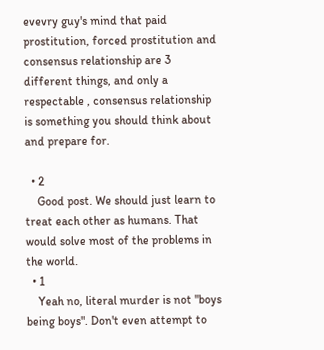evevry guy's mind that paid prostitution, forced prostitution and consensus relationship are 3 different things, and only a respectable , consensus relationship is something you should think about and prepare for.

  • 2
    Good post. We should just learn to treat each other as humans. That would solve most of the problems in the world.
  • 1
    Yeah no, literal murder is not "boys being boys". Don't even attempt to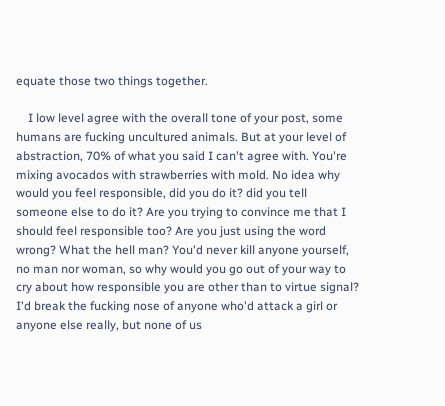equate those two things together.

    I low level agree with the overall tone of your post, some humans are fucking uncultured animals. But at your level of abstraction, 70% of what you said I can't agree with. You're mixing avocados with strawberries with mold. No idea why would you feel responsible, did you do it? did you tell someone else to do it? Are you trying to convince me that I should feel responsible too? Are you just using the word wrong? What the hell man? You'd never kill anyone yourself, no man nor woman, so why would you go out of your way to cry about how responsible you are other than to virtue signal? I'd break the fucking nose of anyone who'd attack a girl or anyone else really, but none of us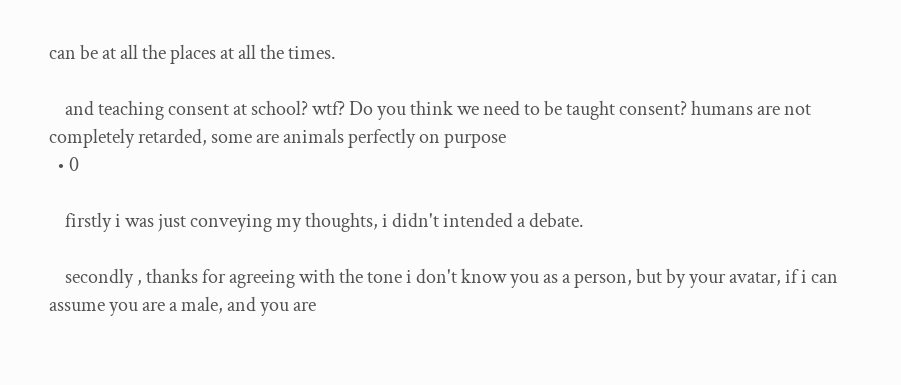can be at all the places at all the times.

    and teaching consent at school? wtf? Do you think we need to be taught consent? humans are not completely retarded, some are animals perfectly on purpose
  • 0

    firstly i was just conveying my thoughts, i didn't intended a debate.

    secondly , thanks for agreeing with the tone i don't know you as a person, but by your avatar, if i can assume you are a male, and you are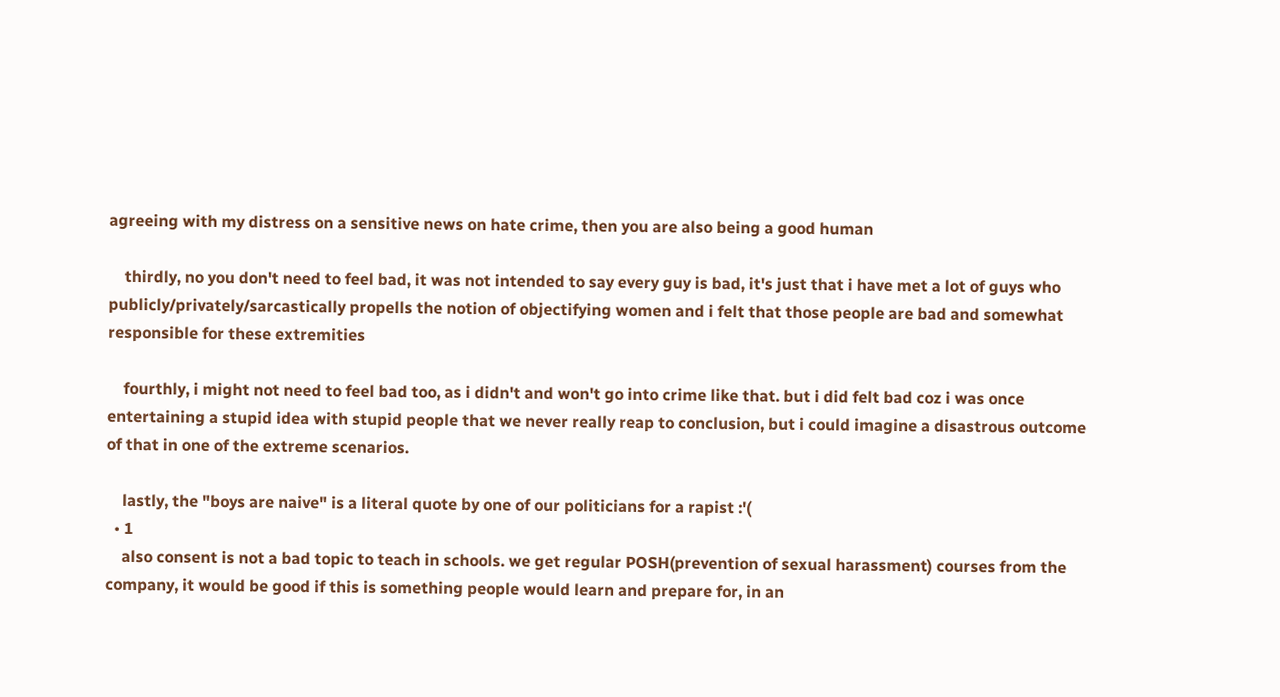agreeing with my distress on a sensitive news on hate crime, then you are also being a good human

    thirdly, no you don't need to feel bad, it was not intended to say every guy is bad, it's just that i have met a lot of guys who publicly/privately/sarcastically propells the notion of objectifying women and i felt that those people are bad and somewhat responsible for these extremities

    fourthly, i might not need to feel bad too, as i didn't and won't go into crime like that. but i did felt bad coz i was once entertaining a stupid idea with stupid people that we never really reap to conclusion, but i could imagine a disastrous outcome of that in one of the extreme scenarios.

    lastly, the "boys are naive" is a literal quote by one of our politicians for a rapist :'(
  • 1
    also consent is not a bad topic to teach in schools. we get regular POSH(prevention of sexual harassment) courses from the company, it would be good if this is something people would learn and prepare for, in an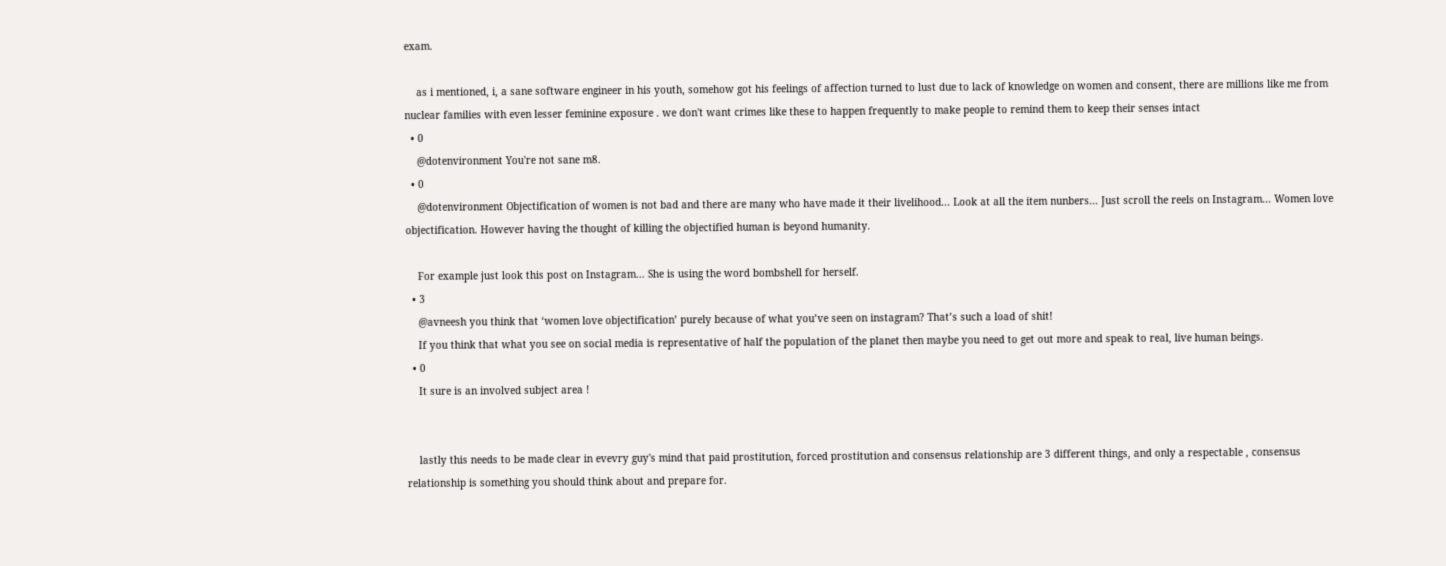exam.

    as i mentioned, i, a sane software engineer in his youth, somehow got his feelings of affection turned to lust due to lack of knowledge on women and consent, there are millions like me from nuclear families with even lesser feminine exposure . we don't want crimes like these to happen frequently to make people to remind them to keep their senses intact
  • 0
    @dotenvironment You're not sane m8.
  • 0
    @dotenvironment Objectification of women is not bad and there are many who have made it their livelihood... Look at all the item nunbers... Just scroll the reels on Instagram... Women love objectification. However having the thought of killing the objectified human is beyond humanity.

    For example just look this post on Instagram... She is using the word bombshell for herself.
  • 3
    @avneesh you think that ‘women love objectification’ purely because of what you’ve seen on instagram? That’s such a load of shit!
    If you think that what you see on social media is representative of half the population of the planet then maybe you need to get out more and speak to real, live human beings.
  • 0
    It sure is an involved subject area !


    lastly this needs to be made clear in evevry guy's mind that paid prostitution, forced prostitution and consensus relationship are 3 different things, and only a respectable , consensus relationship is something you should think about and prepare for.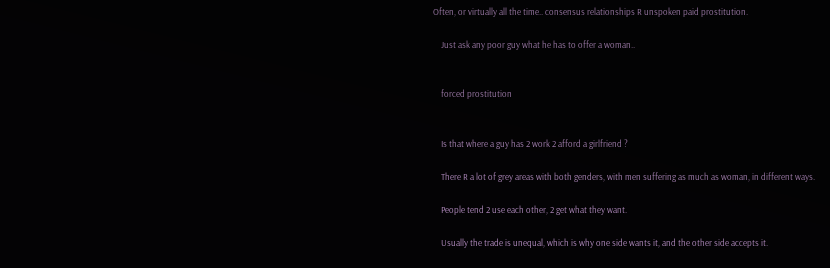Often, or virtually all the time.. consensus relationships R unspoken paid prostitution.

    Just ask any poor guy what he has to offer a woman..


    forced prostitution


    Is that where a guy has 2 work 2 afford a girlfriend ?

    There R a lot of grey areas with both genders, with men suffering as much as woman, in different ways.

    People tend 2 use each other, 2 get what they want.

    Usually the trade is unequal, which is why one side wants it, and the other side accepts it.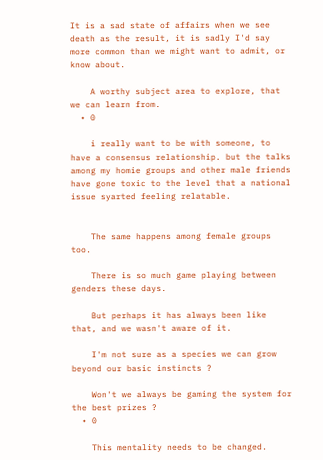It is a sad state of affairs when we see death as the result, it is sadly I'd say more common than we might want to admit, or know about.

    A worthy subject area to explore, that we can learn from.
  • 0

    i really want to be with someone, to have a consensus relationship. but the talks among my homie groups and other male friends have gone toxic to the level that a national issue syarted feeling relatable.


    The same happens among female groups too.

    There is so much game playing between genders these days.

    But perhaps it has always been like that, and we wasn't aware of it.

    I'm not sure as a species we can grow beyond our basic instincts ?

    Won't we always be gaming the system for the best prizes ?
  • 0

    This mentality needs to be changed.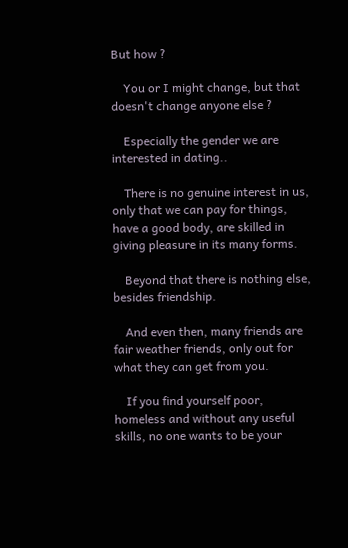But how ?

    You or I might change, but that doesn't change anyone else ?

    Especially the gender we are interested in dating..

    There is no genuine interest in us, only that we can pay for things, have a good body, are skilled in giving pleasure in its many forms.

    Beyond that there is nothing else, besides friendship.

    And even then, many friends are fair weather friends, only out for what they can get from you.

    If you find yourself poor, homeless and without any useful skills, no one wants to be your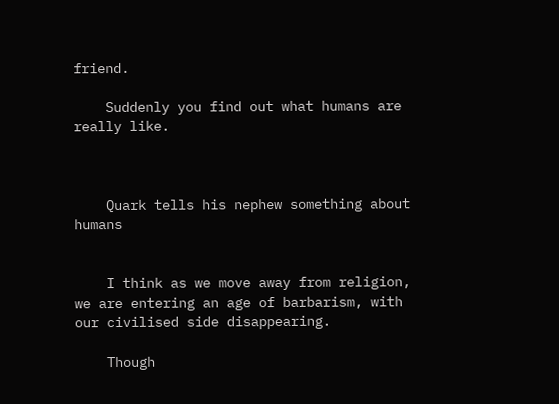friend.

    Suddenly you find out what humans are really like.



    Quark tells his nephew something about humans


    I think as we move away from religion, we are entering an age of barbarism, with our civilised side disappearing.

    Though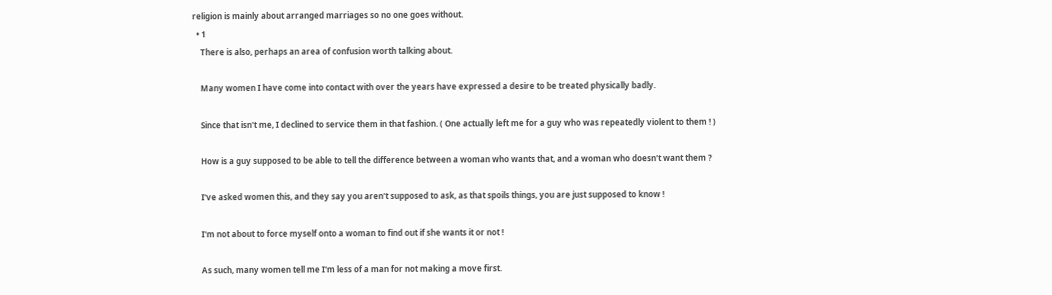religion is mainly about arranged marriages so no one goes without.
  • 1
    There is also, perhaps an area of confusion worth talking about.

    Many women I have come into contact with over the years have expressed a desire to be treated physically badly.

    Since that isn't me, I declined to service them in that fashion. ( One actually left me for a guy who was repeatedly violent to them ! )

    How is a guy supposed to be able to tell the difference between a woman who wants that, and a woman who doesn't want them ?

    I've asked women this, and they say you aren't supposed to ask, as that spoils things, you are just supposed to know !

    I'm not about to force myself onto a woman to find out if she wants it or not !

    As such, many women tell me I'm less of a man for not making a move first.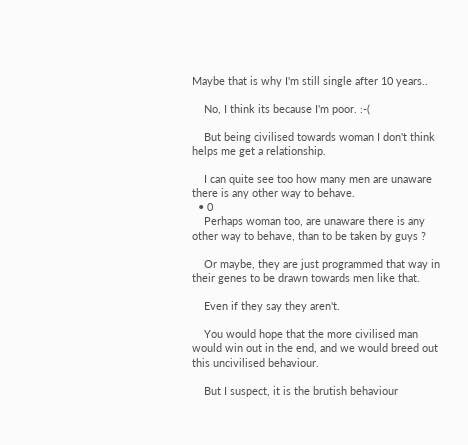Maybe that is why I'm still single after 10 years..

    No, I think its because I'm poor. :-(

    But being civilised towards woman I don't think helps me get a relationship.

    I can quite see too how many men are unaware there is any other way to behave.
  • 0
    Perhaps woman too, are unaware there is any other way to behave, than to be taken by guys ?

    Or maybe, they are just programmed that way in their genes to be drawn towards men like that.

    Even if they say they aren't.

    You would hope that the more civilised man would win out in the end, and we would breed out this uncivilised behaviour.

    But I suspect, it is the brutish behaviour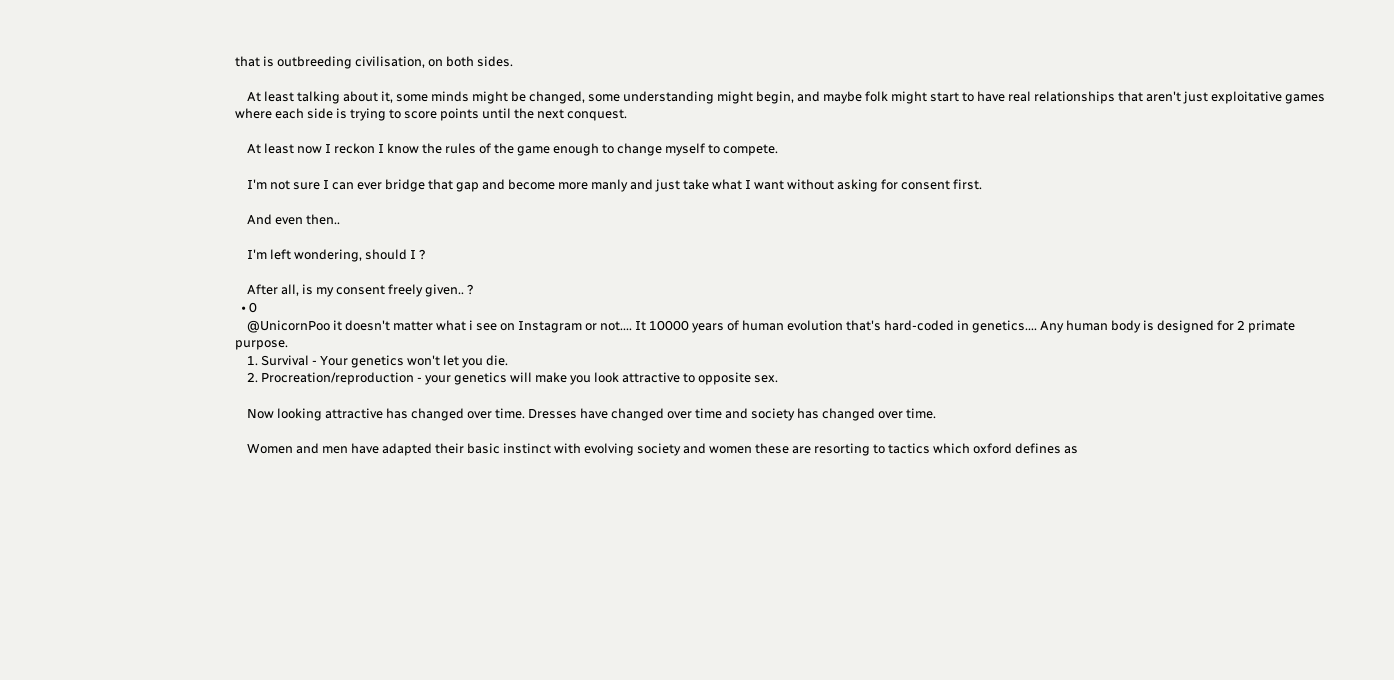that is outbreeding civilisation, on both sides.

    At least talking about it, some minds might be changed, some understanding might begin, and maybe folk might start to have real relationships that aren't just exploitative games where each side is trying to score points until the next conquest.

    At least now I reckon I know the rules of the game enough to change myself to compete.

    I'm not sure I can ever bridge that gap and become more manly and just take what I want without asking for consent first.

    And even then..

    I'm left wondering, should I ?

    After all, is my consent freely given.. ?
  • 0
    @UnicornPoo it doesn't matter what i see on Instagram or not.... It 10000 years of human evolution that's hard-coded in genetics.... Any human body is designed for 2 primate purpose.
    1. Survival - Your genetics won't let you die.
    2. Procreation/reproduction - your genetics will make you look attractive to opposite sex.

    Now looking attractive has changed over time. Dresses have changed over time and society has changed over time.

    Women and men have adapted their basic instinct with evolving society and women these are resorting to tactics which oxford defines as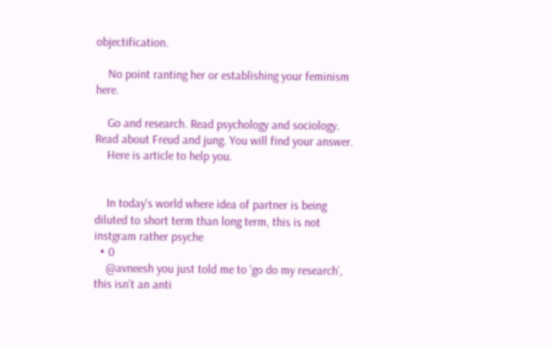objectification.

    No point ranting her or establishing your feminism here.

    Go and research. Read psychology and sociology. Read about Freud and jung. You will find your answer.
    Here is article to help you.


    In today's world where idea of partner is being diluted to short term than long term, this is not instgram rather psyche
  • 0
    @avneesh you just told me to ‘go do my research’, this isn’t an anti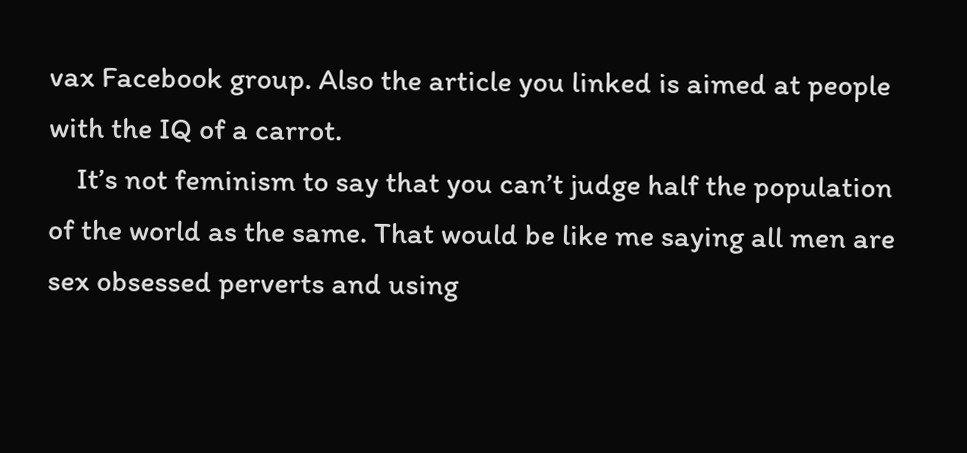vax Facebook group. Also the article you linked is aimed at people with the IQ of a carrot.
    It’s not feminism to say that you can’t judge half the population of the world as the same. That would be like me saying all men are sex obsessed perverts and using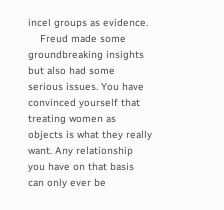incel groups as evidence.
    Freud made some groundbreaking insights but also had some serious issues. You have convinced yourself that treating women as objects is what they really want. Any relationship you have on that basis can only ever be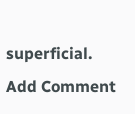superficial.
Add Comment